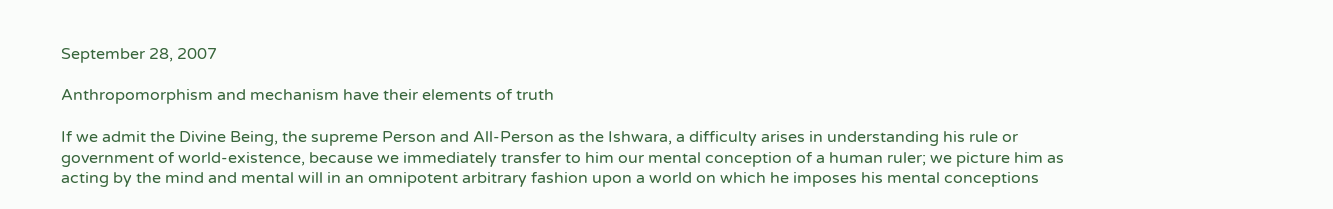September 28, 2007

Anthropomorphism and mechanism have their elements of truth

If we admit the Divine Being, the supreme Person and All-Person as the Ishwara, a difficulty arises in understanding his rule or government of world-existence, because we immediately transfer to him our mental conception of a human ruler; we picture him as acting by the mind and mental will in an omnipotent arbitrary fashion upon a world on which he imposes his mental conceptions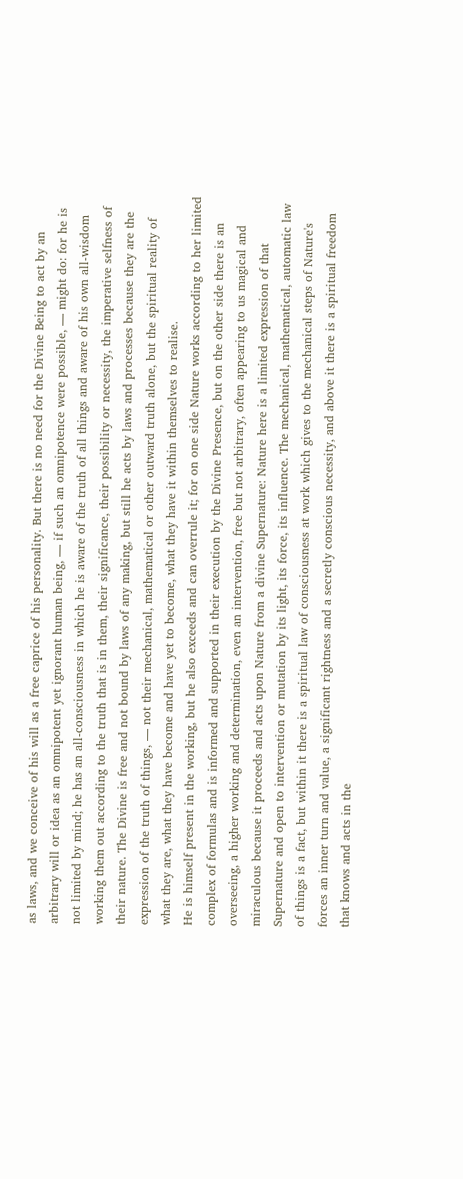as laws, and we conceive of his will as a free caprice of his personality. But there is no need for the Divine Being to act by an arbitrary will or idea as an omnipotent yet ignorant human being, — if such an omnipotence were possible, — might do: for he is not limited by mind; he has an all-consciousness in which he is aware of the truth of all things and aware of his own all-wisdom working them out according to the truth that is in them, their significance, their possibility or necessity, the imperative selfness of their nature. The Divine is free and not bound by laws of any making, but still he acts by laws and processes because they are the expression of the truth of things, — not their mechanical, mathematical or other outward truth alone, but the spiritual reality of what they are, what they have become and have yet to become, what they have it within themselves to realise.
He is himself present in the working, but he also exceeds and can overrule it; for on one side Nature works according to her limited complex of formulas and is informed and supported in their execution by the Divine Presence, but on the other side there is an overseeing, a higher working and determination, even an intervention, free but not arbitrary, often appearing to us magical and miraculous because it proceeds and acts upon Nature from a divine Supernature: Nature here is a limited expression of that Supernature and open to intervention or mutation by its light, its force, its influence. The mechanical, mathematical, automatic law of things is a fact, but within it there is a spiritual law of consciousness at work which gives to the mechanical steps of Nature's forces an inner turn and value, a significant rightness and a secretly conscious necessity, and above it there is a spiritual freedom that knows and acts in the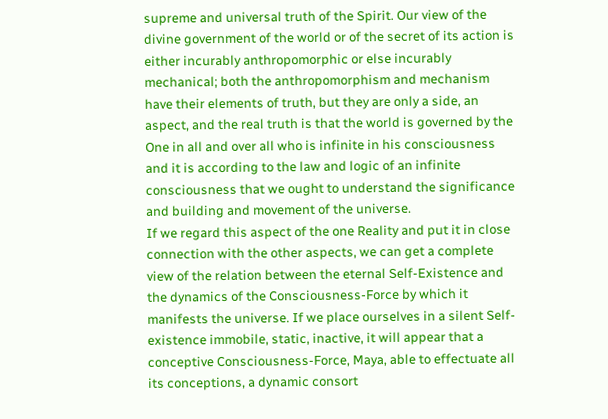supreme and universal truth of the Spirit. Our view of the divine government of the world or of the secret of its action is either incurably anthropomorphic or else incurably mechanical; both the anthropomorphism and mechanism have their elements of truth, but they are only a side, an aspect, and the real truth is that the world is governed by the One in all and over all who is infinite in his consciousness and it is according to the law and logic of an infinite consciousness that we ought to understand the significance and building and movement of the universe.
If we regard this aspect of the one Reality and put it in close connection with the other aspects, we can get a complete view of the relation between the eternal Self-Existence and the dynamics of the Consciousness-Force by which it manifests the universe. If we place ourselves in a silent Self-existence immobile, static, inactive, it will appear that a conceptive Consciousness-Force, Maya, able to effectuate all its conceptions, a dynamic consort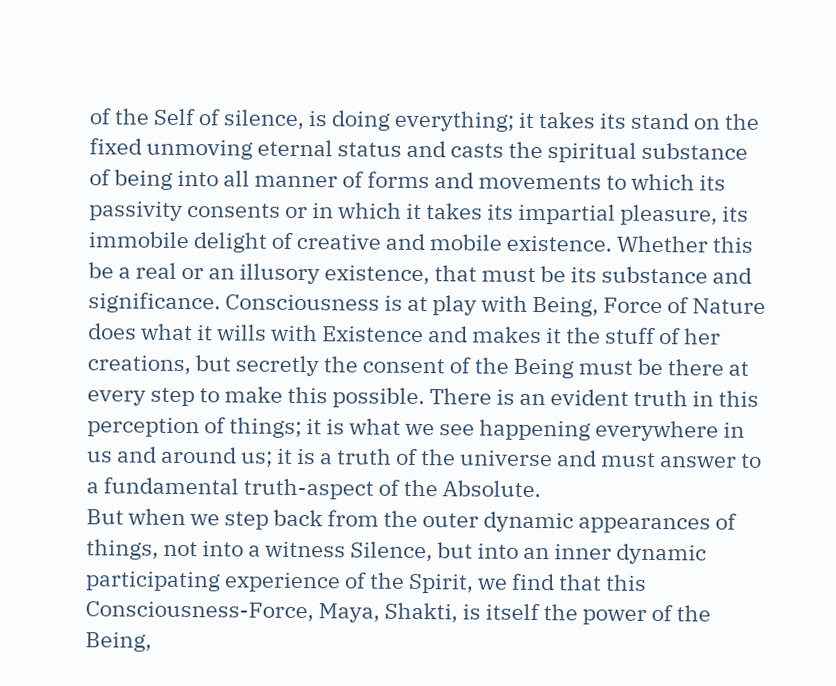of the Self of silence, is doing everything; it takes its stand on the fixed unmoving eternal status and casts the spiritual substance of being into all manner of forms and movements to which its passivity consents or in which it takes its impartial pleasure, its immobile delight of creative and mobile existence. Whether this be a real or an illusory existence, that must be its substance and significance. Consciousness is at play with Being, Force of Nature does what it wills with Existence and makes it the stuff of her creations, but secretly the consent of the Being must be there at every step to make this possible. There is an evident truth in this perception of things; it is what we see happening everywhere in us and around us; it is a truth of the universe and must answer to a fundamental truth-aspect of the Absolute.
But when we step back from the outer dynamic appearances of things, not into a witness Silence, but into an inner dynamic participating experience of the Spirit, we find that this Consciousness-Force, Maya, Shakti, is itself the power of the Being,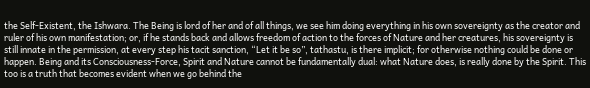the Self-Existent, the Ishwara. The Being is lord of her and of all things, we see him doing everything in his own sovereignty as the creator and ruler of his own manifestation; or, if he stands back and allows freedom of action to the forces of Nature and her creatures, his sovereignty is still innate in the permission, at every step his tacit sanction, “Let it be so”, tathastu, is there implicit; for otherwise nothing could be done or happen. Being and its Consciousness-Force, Spirit and Nature cannot be fundamentally dual: what Nature does, is really done by the Spirit. This too is a truth that becomes evident when we go behind the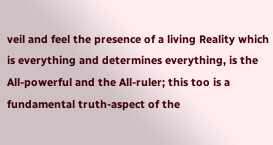veil and feel the presence of a living Reality which is everything and determines everything, is the All-powerful and the All-ruler; this too is a fundamental truth-aspect of the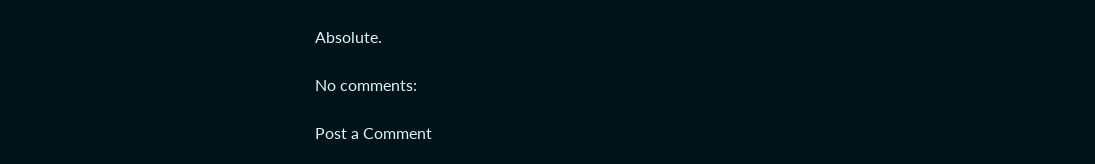Absolute.

No comments:

Post a Comment